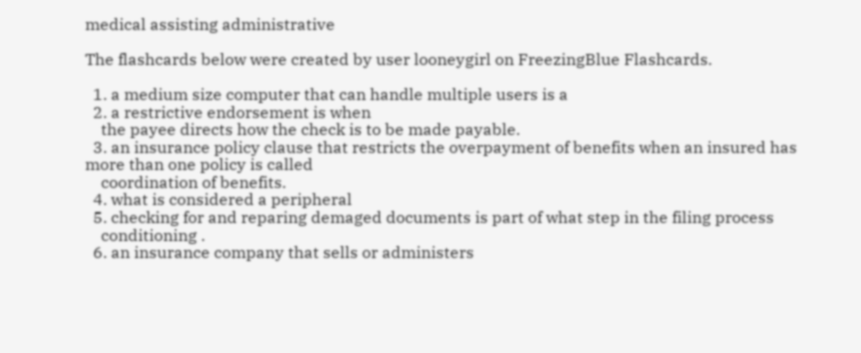medical assisting administrative

The flashcards below were created by user looneygirl on FreezingBlue Flashcards.

  1. a medium size computer that can handle multiple users is a
  2. a restrictive endorsement is when
    the payee directs how the check is to be made payable.
  3. an insurance policy clause that restricts the overpayment of benefits when an insured has more than one policy is called
    coordination of benefits.
  4. what is considered a peripheral
  5. checking for and reparing demaged documents is part of what step in the filing process
    conditioning .
  6. an insurance company that sells or administers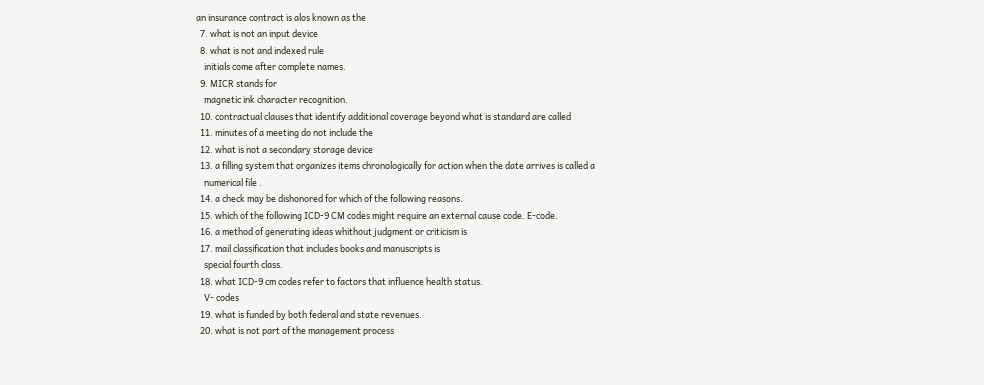an insurance contract is alos known as the
  7. what is not an input device
  8. what is not and indexed rule
    initials come after complete names.
  9. MICR stands for
    magnetic ink character recognition.
  10. contractual clauses that identify additional coverage beyond what is standard are called
  11. minutes of a meeting do not include the
  12. what is not a secondary storage device
  13. a filling system that organizes items chronologically for action when the date arrives is called a
    numerical file .
  14. a check may be dishonored for which of the following reasons.
  15. which of the following ICD-9 CM codes might require an external cause code. E-code.
  16. a method of generating ideas whithout judgment or criticism is
  17. mail classification that includes books and manuscripts is
    special fourth class.
  18. what ICD-9 cm codes refer to factors that influence health status.
    V- codes
  19. what is funded by both federal and state revenues.
  20. what is not part of the management process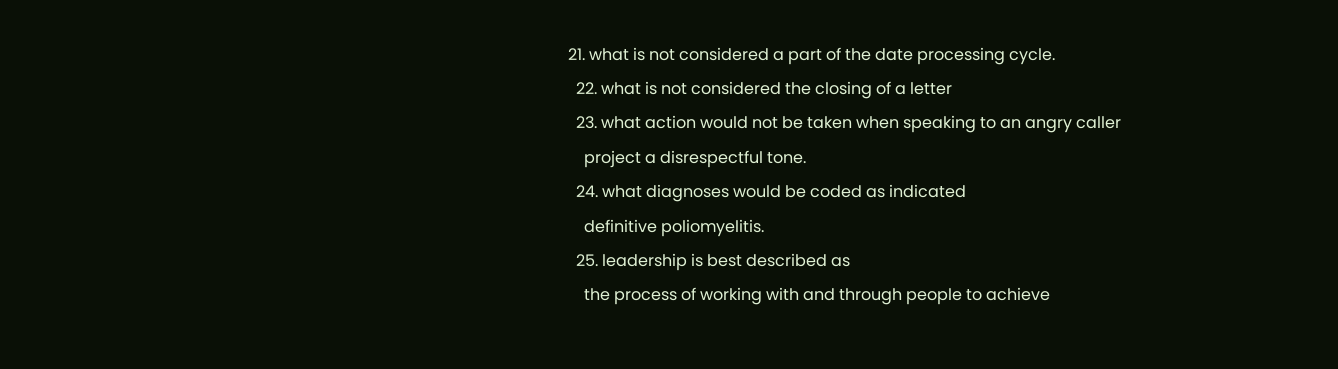21. what is not considered a part of the date processing cycle.
  22. what is not considered the closing of a letter
  23. what action would not be taken when speaking to an angry caller
    project a disrespectful tone.
  24. what diagnoses would be coded as indicated
    definitive poliomyelitis.
  25. leadership is best described as
    the process of working with and through people to achieve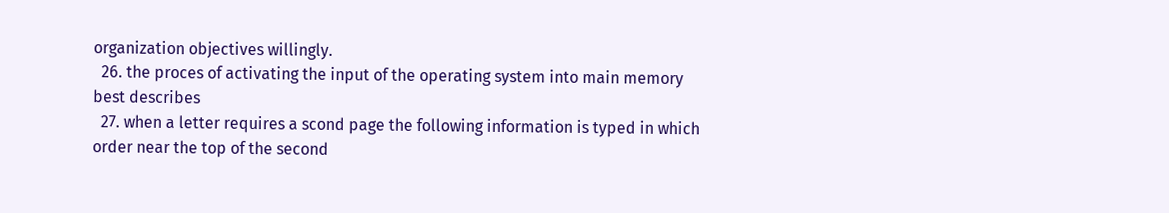organization objectives willingly.
  26. the proces of activating the input of the operating system into main memory best describes
  27. when a letter requires a scond page the following information is typed in which order near the top of the second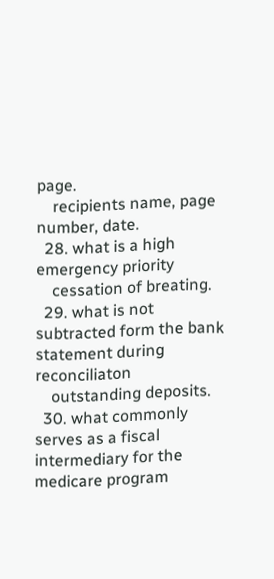page.
    recipients name, page number, date.
  28. what is a high emergency priority
    cessation of breating.
  29. what is not subtracted form the bank statement during reconciliaton
    outstanding deposits.
  30. what commonly serves as a fiscal intermediary for the medicare program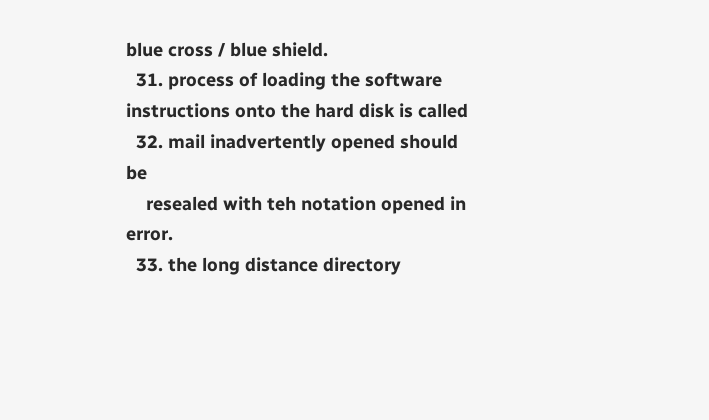blue cross / blue shield.
  31. process of loading the software instructions onto the hard disk is called
  32. mail inadvertently opened should be
    resealed with teh notation opened in error.
  33. the long distance directory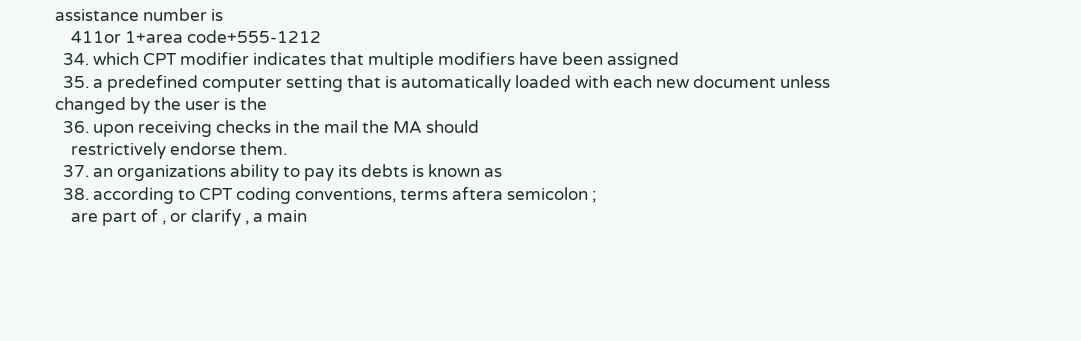assistance number is
    411or 1+area code+555-1212
  34. which CPT modifier indicates that multiple modifiers have been assigned
  35. a predefined computer setting that is automatically loaded with each new document unless changed by the user is the
  36. upon receiving checks in the mail the MA should
    restrictively endorse them.
  37. an organizations ability to pay its debts is known as
  38. according to CPT coding conventions, terms aftera semicolon ;
    are part of , or clarify , a main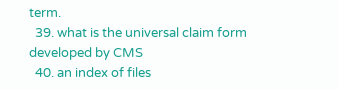term.
  39. what is the universal claim form developed by CMS
  40. an index of files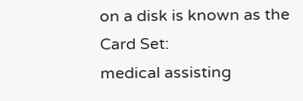on a disk is known as the
Card Set:
medical assisting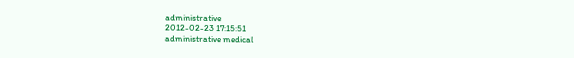administrative
2012-02-23 17:15:51
administrative medical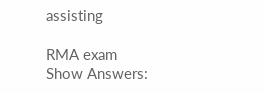assisting

RMA exam
Show Answers: